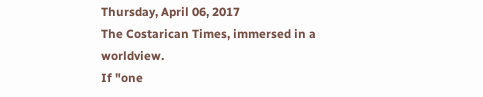Thursday, April 06, 2017
The Costarican Times, immersed in a worldview.
If "one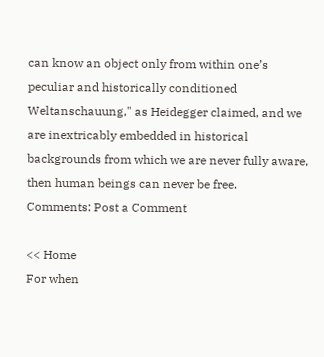can know an object only from within one’s peculiar and historically conditioned Weltanschauung," as Heidegger claimed, and we are inextricably embedded in historical backgrounds from which we are never fully aware, then human beings can never be free.
Comments: Post a Comment

<< Home
For when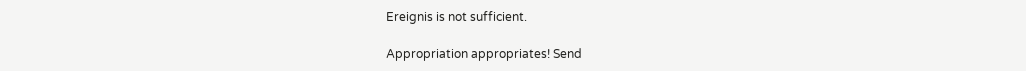Ereignis is not sufficient.

Appropriation appropriates! Send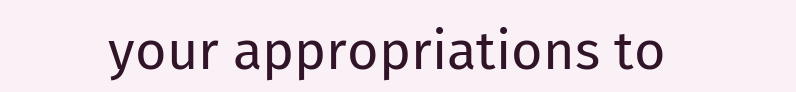your appropriations to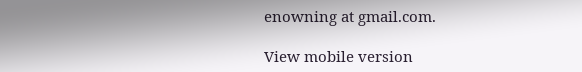enowning at gmail.com.

View mobile version